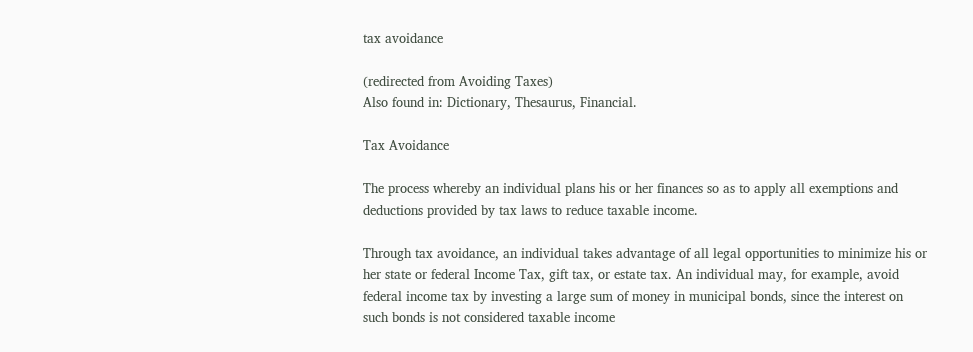tax avoidance

(redirected from Avoiding Taxes)
Also found in: Dictionary, Thesaurus, Financial.

Tax Avoidance

The process whereby an individual plans his or her finances so as to apply all exemptions and deductions provided by tax laws to reduce taxable income.

Through tax avoidance, an individual takes advantage of all legal opportunities to minimize his or her state or federal Income Tax, gift tax, or estate tax. An individual may, for example, avoid federal income tax by investing a large sum of money in municipal bonds, since the interest on such bonds is not considered taxable income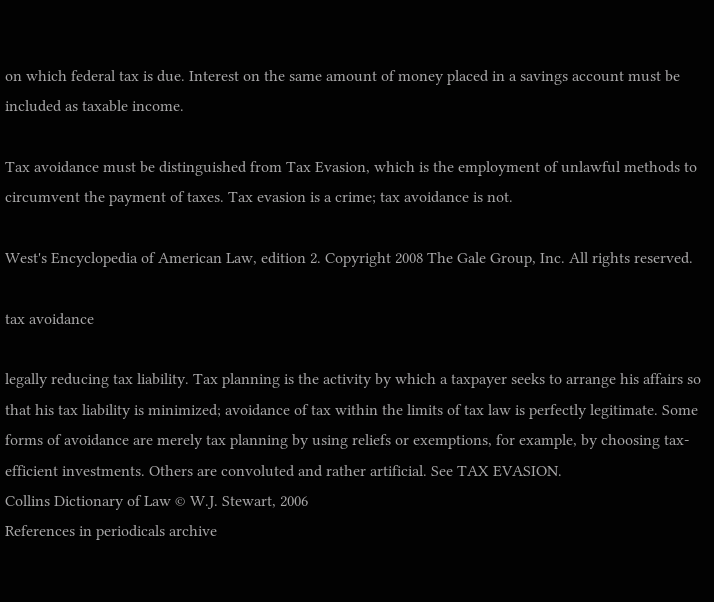on which federal tax is due. Interest on the same amount of money placed in a savings account must be included as taxable income.

Tax avoidance must be distinguished from Tax Evasion, which is the employment of unlawful methods to circumvent the payment of taxes. Tax evasion is a crime; tax avoidance is not.

West's Encyclopedia of American Law, edition 2. Copyright 2008 The Gale Group, Inc. All rights reserved.

tax avoidance

legally reducing tax liability. Tax planning is the activity by which a taxpayer seeks to arrange his affairs so that his tax liability is minimized; avoidance of tax within the limits of tax law is perfectly legitimate. Some forms of avoidance are merely tax planning by using reliefs or exemptions, for example, by choosing tax-efficient investments. Others are convoluted and rather artificial. See TAX EVASION.
Collins Dictionary of Law © W.J. Stewart, 2006
References in periodicals archive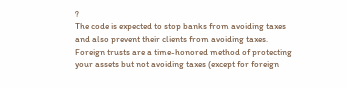?
The code is expected to stop banks from avoiding taxes and also prevent their clients from avoiding taxes.
Foreign trusts are a time-honored method of protecting your assets but not avoiding taxes (except for foreign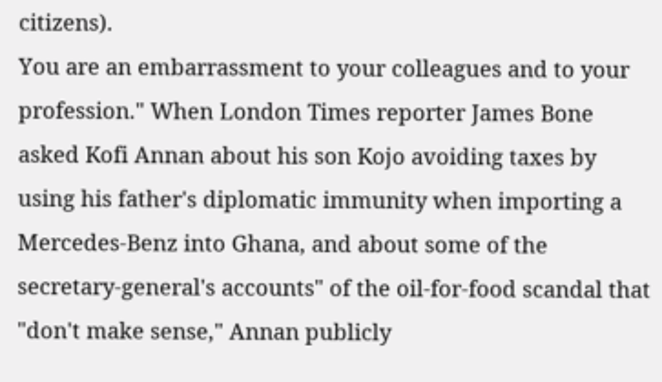citizens).
You are an embarrassment to your colleagues and to your profession." When London Times reporter James Bone asked Kofi Annan about his son Kojo avoiding taxes by using his father's diplomatic immunity when importing a Mercedes-Benz into Ghana, and about some of the secretary-general's accounts" of the oil-for-food scandal that "don't make sense," Annan publicly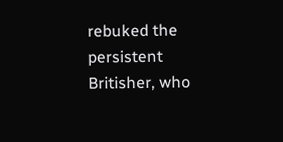rebuked the persistent Britisher, who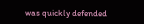was quickly defended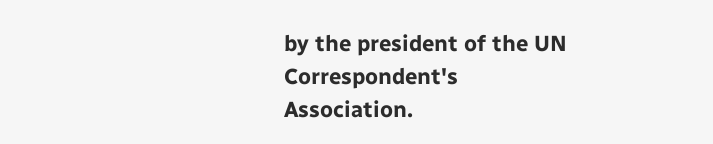by the president of the UN Correspondent's Association.